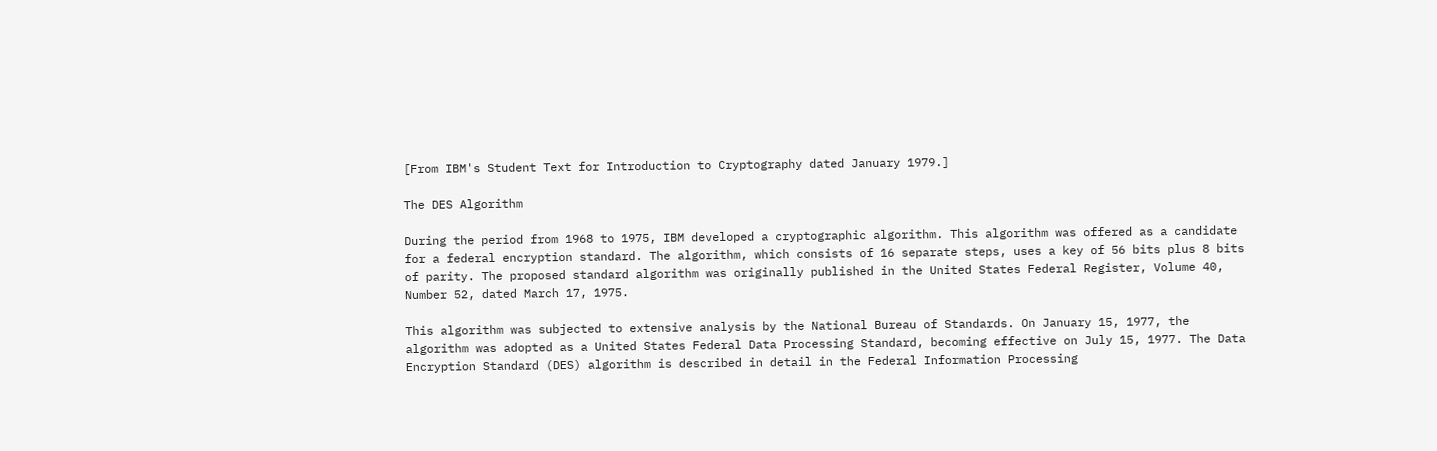[From IBM's Student Text for Introduction to Cryptography dated January 1979.]

The DES Algorithm

During the period from 1968 to 1975, IBM developed a cryptographic algorithm. This algorithm was offered as a candidate for a federal encryption standard. The algorithm, which consists of 16 separate steps, uses a key of 56 bits plus 8 bits of parity. The proposed standard algorithm was originally published in the United States Federal Register, Volume 40, Number 52, dated March 17, 1975.

This algorithm was subjected to extensive analysis by the National Bureau of Standards. On January 15, 1977, the algorithm was adopted as a United States Federal Data Processing Standard, becoming effective on July 15, 1977. The Data Encryption Standard (DES) algorithm is described in detail in the Federal Information Processing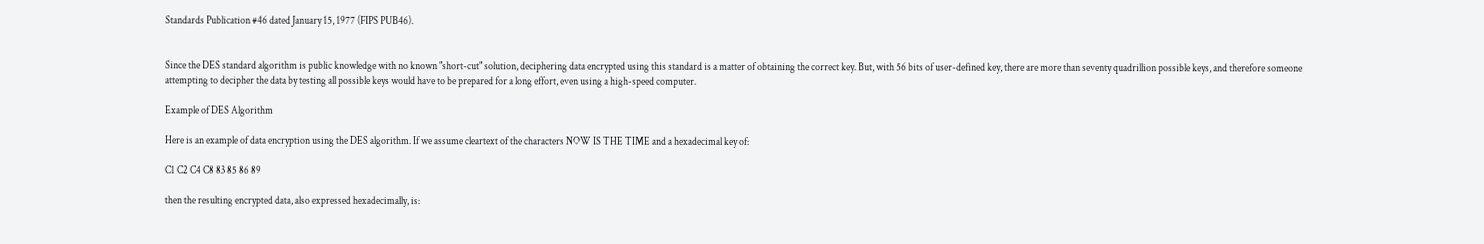Standards Publication #46 dated January 15, 1977 (FIPS PUB46).


Since the DES standard algorithm is public knowledge with no known "short-cut" solution, deciphering data encrypted using this standard is a matter of obtaining the correct key. But, with 56 bits of user-defined key, there are more than seventy quadrillion possible keys, and therefore someone attempting to decipher the data by testing all possible keys would have to be prepared for a long effort, even using a high-speed computer.

Example of DES Algorithm

Here is an example of data encryption using the DES algorithm. If we assume cleartext of the characters NOW IS THE TIME and a hexadecimal key of:

C1 C2 C4 C8 83 85 86 89

then the resulting encrypted data, also expressed hexadecimally, is: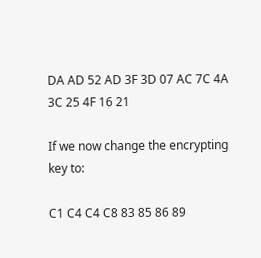DA AD 52 AD 3F 3D 07 AC 7C 4A 3C 25 4F 16 21

If we now change the encrypting key to:

C1 C4 C4 C8 83 85 86 89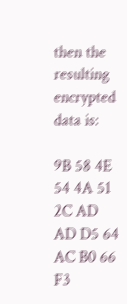then the resulting encrypted data is:

9B 58 4E 54 4A 51 2C AD AD D5 64 AC B0 66 F3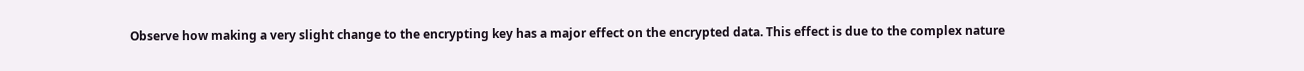Observe how making a very slight change to the encrypting key has a major effect on the encrypted data. This effect is due to the complex nature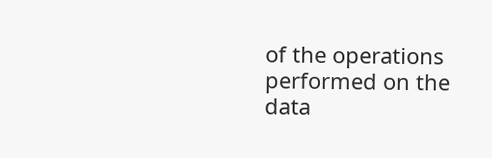of the operations performed on the data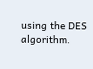using the DES algorithm.